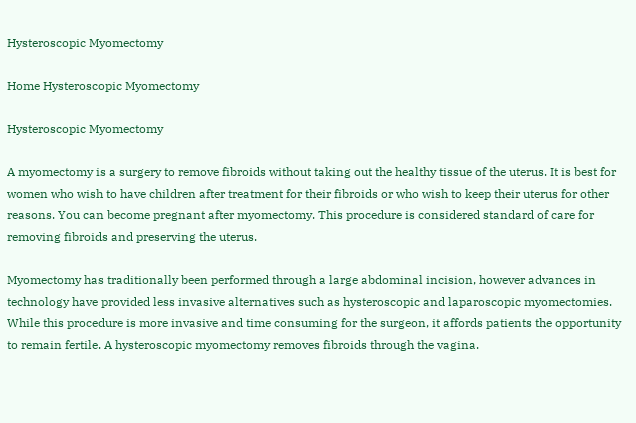Hysteroscopic Myomectomy

Home Hysteroscopic Myomectomy

Hysteroscopic Myomectomy

A myomectomy is a surgery to remove fibroids without taking out the healthy tissue of the uterus. It is best for women who wish to have children after treatment for their fibroids or who wish to keep their uterus for other reasons. You can become pregnant after myomectomy. This procedure is considered standard of care for removing fibroids and preserving the uterus.

Myomectomy has traditionally been performed through a large abdominal incision, however advances in technology have provided less invasive alternatives such as hysteroscopic and laparoscopic myomectomies. While this procedure is more invasive and time consuming for the surgeon, it affords patients the opportunity to remain fertile. A hysteroscopic myomectomy removes fibroids through the vagina.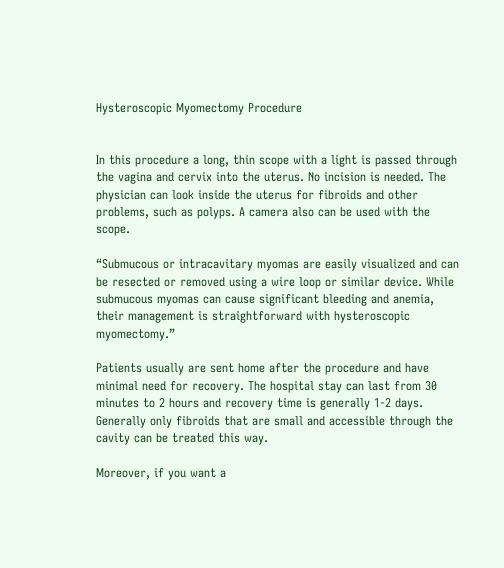Hysteroscopic Myomectomy Procedure


In this procedure a long, thin scope with a light is passed through the vagina and cervix into the uterus. No incision is needed. The physician can look inside the uterus for fibroids and other problems, such as polyps. A camera also can be used with the scope.

“Submucous or intracavitary myomas are easily visualized and can be resected or removed using a wire loop or similar device. While submucous myomas can cause significant bleeding and anemia, their management is straightforward with hysteroscopic myomectomy.”

Patients usually are sent home after the procedure and have minimal need for recovery. The hospital stay can last from 30 minutes to 2 hours and recovery time is generally 1-2 days. Generally only fibroids that are small and accessible through the cavity can be treated this way.

Moreover, if you want a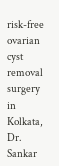risk-free ovarian cyst removal surgery in Kolkata, Dr. Sankar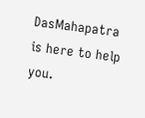DasMahapatra is here to help you.